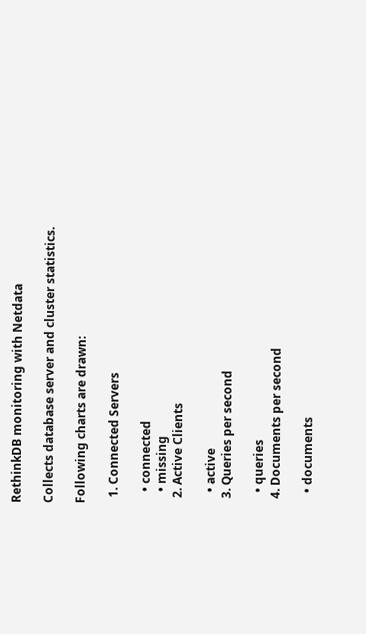RethinkDB monitoring with Netdata

Collects database server and cluster statistics.

Following charts are drawn:

  1. Connected Servers

    • connected
    • missing
  2. Active Clients

    • active
  3. Queries per second

    • queries
  4. Documents per second

    • documents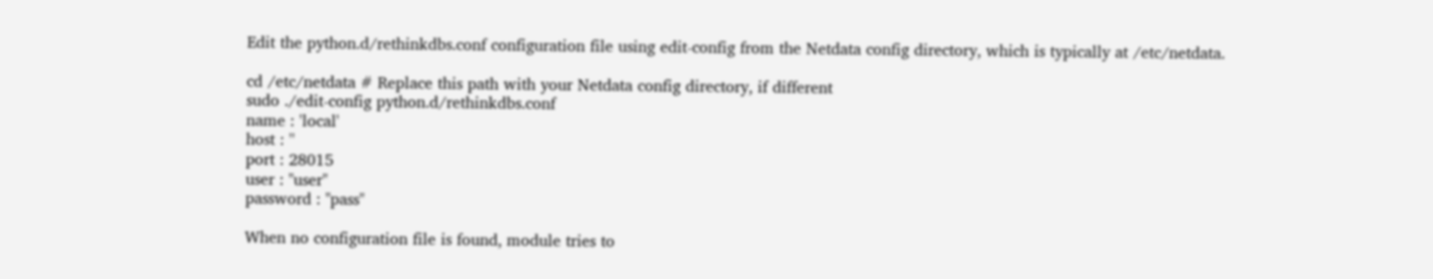Edit the python.d/rethinkdbs.conf configuration file using edit-config from the Netdata config directory, which is typically at /etc/netdata.

cd /etc/netdata # Replace this path with your Netdata config directory, if different
sudo ./edit-config python.d/rethinkdbs.conf
name : 'local'
host : ''
port : 28015
user : "user"
password : "pass"

When no configuration file is found, module tries to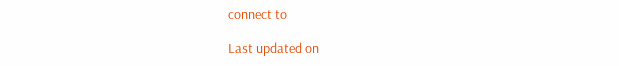connect to

Last updated on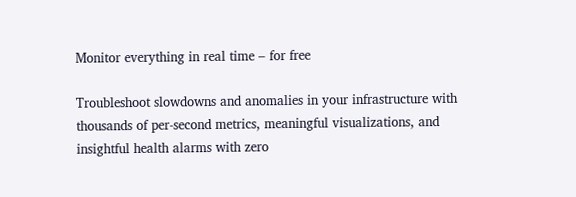Monitor everything in real time – for free

Troubleshoot slowdowns and anomalies in your infrastructure with thousands of per-second metrics, meaningful visualizations, and insightful health alarms with zero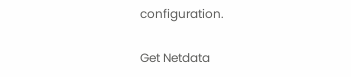configuration.

Get Netdata